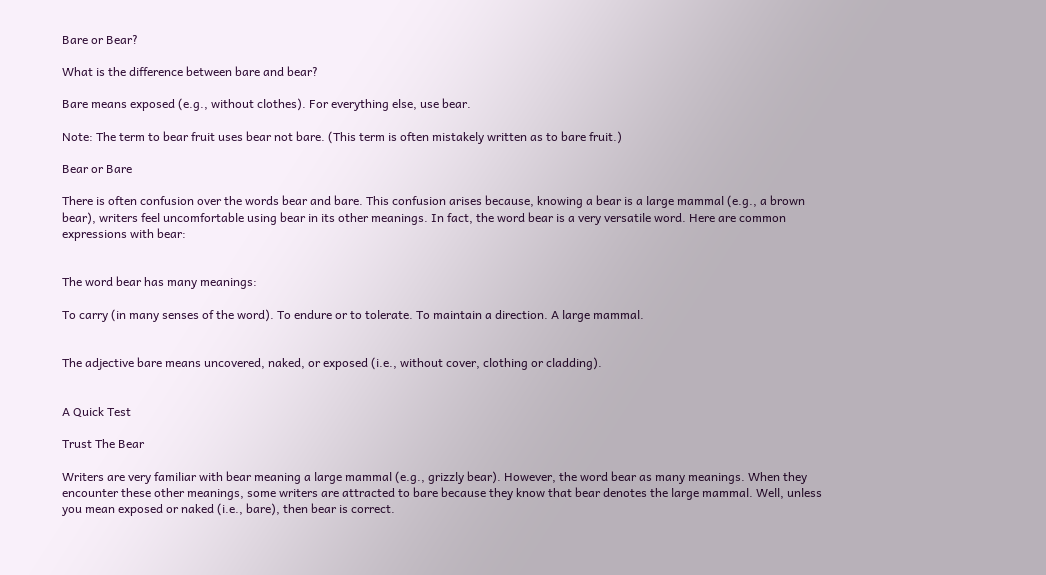Bare or Bear?

What is the difference between bare and bear?

Bare means exposed (e.g., without clothes). For everything else, use bear.

Note: The term to bear fruit uses bear not bare. (This term is often mistakely written as to bare fruit.)

Bear or Bare

There is often confusion over the words bear and bare. This confusion arises because, knowing a bear is a large mammal (e.g., a brown bear), writers feel uncomfortable using bear in its other meanings. In fact, the word bear is a very versatile word. Here are common expressions with bear:


The word bear has many meanings:

To carry (in many senses of the word). To endure or to tolerate. To maintain a direction. A large mammal.


The adjective bare means uncovered, naked, or exposed (i.e., without cover, clothing or cladding).


A Quick Test

Trust The Bear

Writers are very familiar with bear meaning a large mammal (e.g., grizzly bear). However, the word bear as many meanings. When they encounter these other meanings, some writers are attracted to bare because they know that bear denotes the large mammal. Well, unless you mean exposed or naked (i.e., bare), then bear is correct.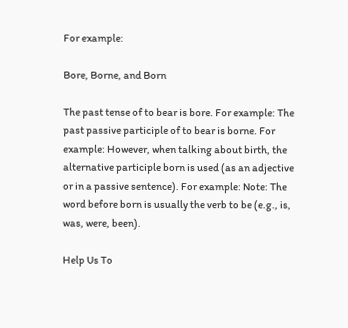For example:

Bore, Borne, and Born

The past tense of to bear is bore. For example: The past passive participle of to bear is borne. For example: However, when talking about birth, the alternative participle born is used (as an adjective or in a passive sentence). For example: Note: The word before born is usually the verb to be (e.g., is, was, were, been).

Help Us To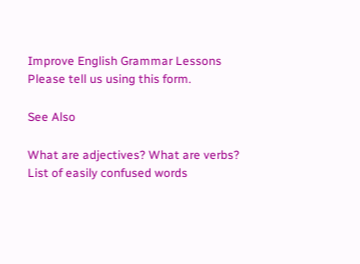Improve English Grammar Lessons
Please tell us using this form.

See Also

What are adjectives? What are verbs? List of easily confused words